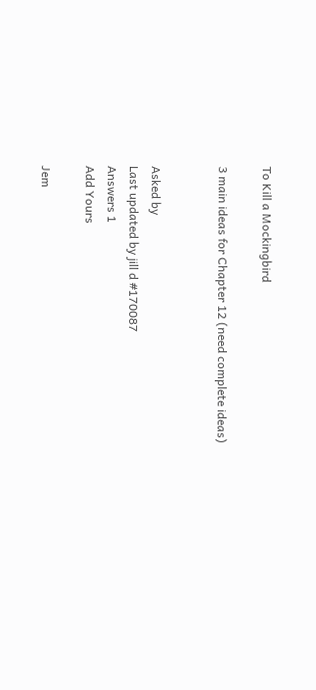To Kill a Mockingbird

3 main ideas for Chapter 12 (need complete ideas)


Asked by
Last updated by jill d #170087
Answers 1
Add Yours

Jem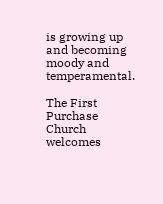is growing up and becoming moody and temperamental.

The First Purchase Church welcomes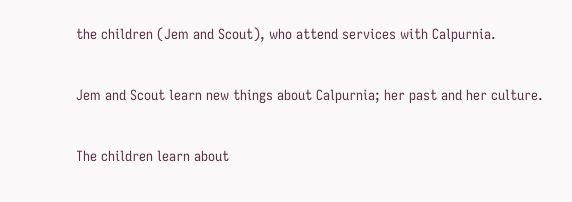the children (Jem and Scout), who attend services with Calpurnia.

Jem and Scout learn new things about Calpurnia; her past and her culture.

The children learn about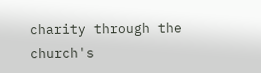charity through the church's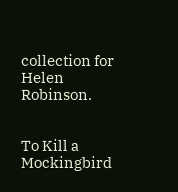collection for Helen Robinson.


To Kill a Mockingbird